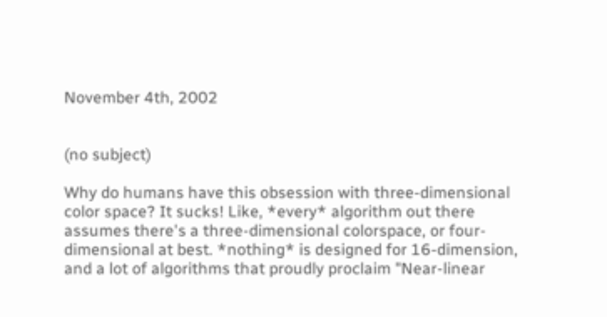November 4th, 2002


(no subject)

Why do humans have this obsession with three-dimensional color space? It sucks! Like, *every* algorithm out there assumes there's a three-dimensional colorspace, or four-dimensional at best. *nothing* is designed for 16-dimension, and a lot of algorithms that proudly proclaim "Near-linear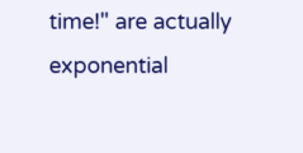time!" are actually exponential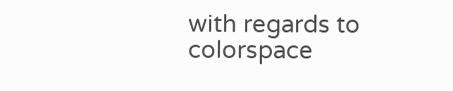with regards to colorspace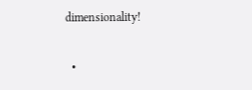dimensionality!

  •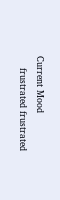Current Mood
    frustrated frustrated